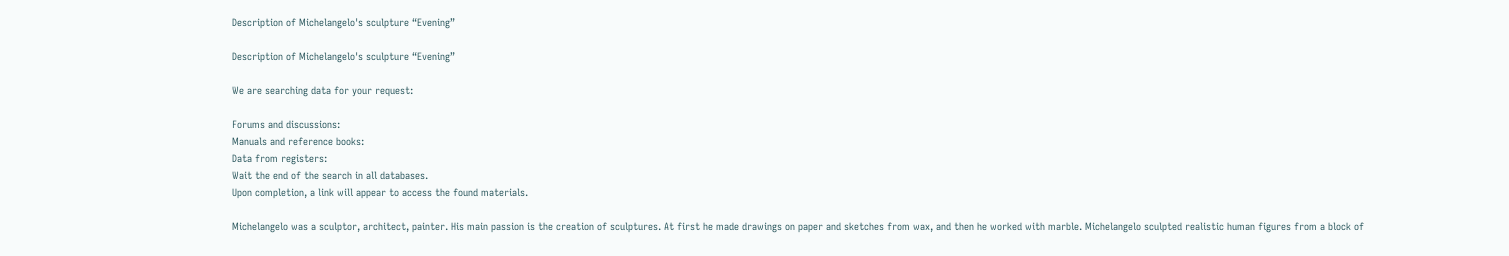Description of Michelangelo's sculpture “Evening”

Description of Michelangelo's sculpture “Evening”

We are searching data for your request:

Forums and discussions:
Manuals and reference books:
Data from registers:
Wait the end of the search in all databases.
Upon completion, a link will appear to access the found materials.

Michelangelo was a sculptor, architect, painter. His main passion is the creation of sculptures. At first he made drawings on paper and sketches from wax, and then he worked with marble. Michelangelo sculpted realistic human figures from a block of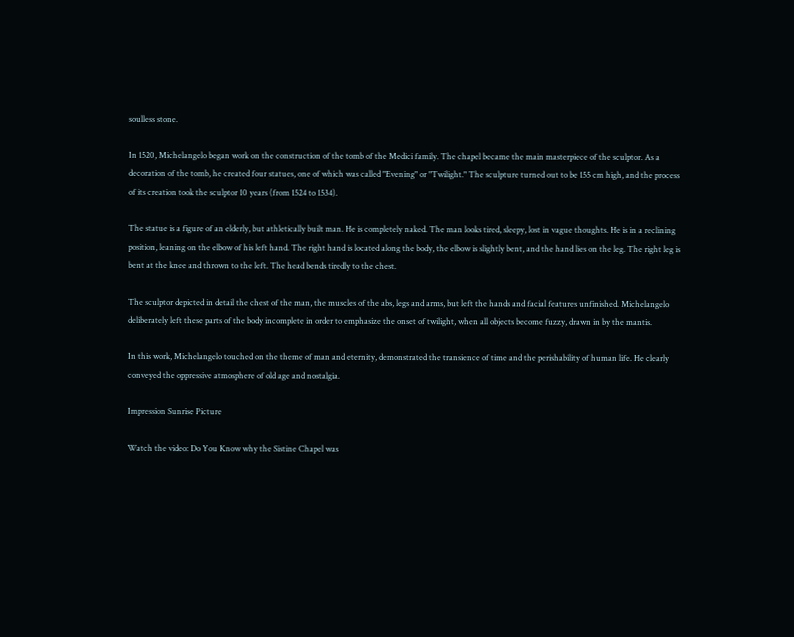soulless stone.

In 1520, Michelangelo began work on the construction of the tomb of the Medici family. The chapel became the main masterpiece of the sculptor. As a decoration of the tomb, he created four statues, one of which was called "Evening" or "Twilight." The sculpture turned out to be 155 cm high, and the process of its creation took the sculptor 10 years (from 1524 to 1534).

The statue is a figure of an elderly, but athletically built man. He is completely naked. The man looks tired, sleepy, lost in vague thoughts. He is in a reclining position, leaning on the elbow of his left hand. The right hand is located along the body, the elbow is slightly bent, and the hand lies on the leg. The right leg is bent at the knee and thrown to the left. The head bends tiredly to the chest.

The sculptor depicted in detail the chest of the man, the muscles of the abs, legs and arms, but left the hands and facial features unfinished. Michelangelo deliberately left these parts of the body incomplete in order to emphasize the onset of twilight, when all objects become fuzzy, drawn in by the mantis.

In this work, Michelangelo touched on the theme of man and eternity, demonstrated the transience of time and the perishability of human life. He clearly conveyed the oppressive atmosphere of old age and nostalgia.

Impression Sunrise Picture

Watch the video: Do You Know why the Sistine Chapel was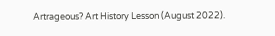Artrageous? Art History Lesson (August 2022).